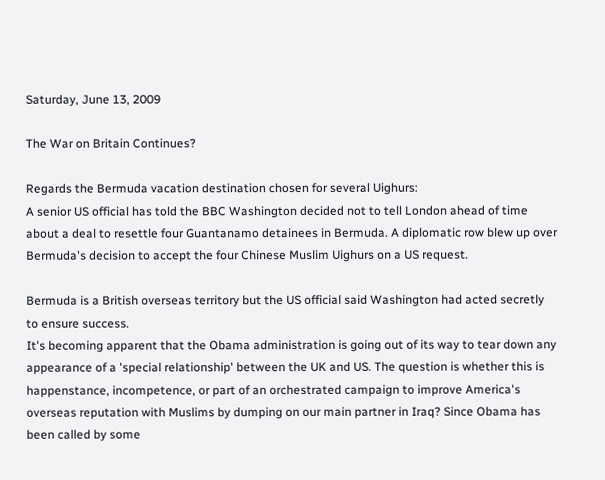Saturday, June 13, 2009

The War on Britain Continues?

Regards the Bermuda vacation destination chosen for several Uighurs:
A senior US official has told the BBC Washington decided not to tell London ahead of time about a deal to resettle four Guantanamo detainees in Bermuda. A diplomatic row blew up over Bermuda's decision to accept the four Chinese Muslim Uighurs on a US request.

Bermuda is a British overseas territory but the US official said Washington had acted secretly to ensure success.
It's becoming apparent that the Obama administration is going out of its way to tear down any appearance of a 'special relationship' between the UK and US. The question is whether this is happenstance, incompetence, or part of an orchestrated campaign to improve America's overseas reputation with Muslims by dumping on our main partner in Iraq? Since Obama has been called by some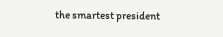the smartest president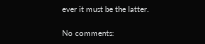ever it must be the latter.

No comments: